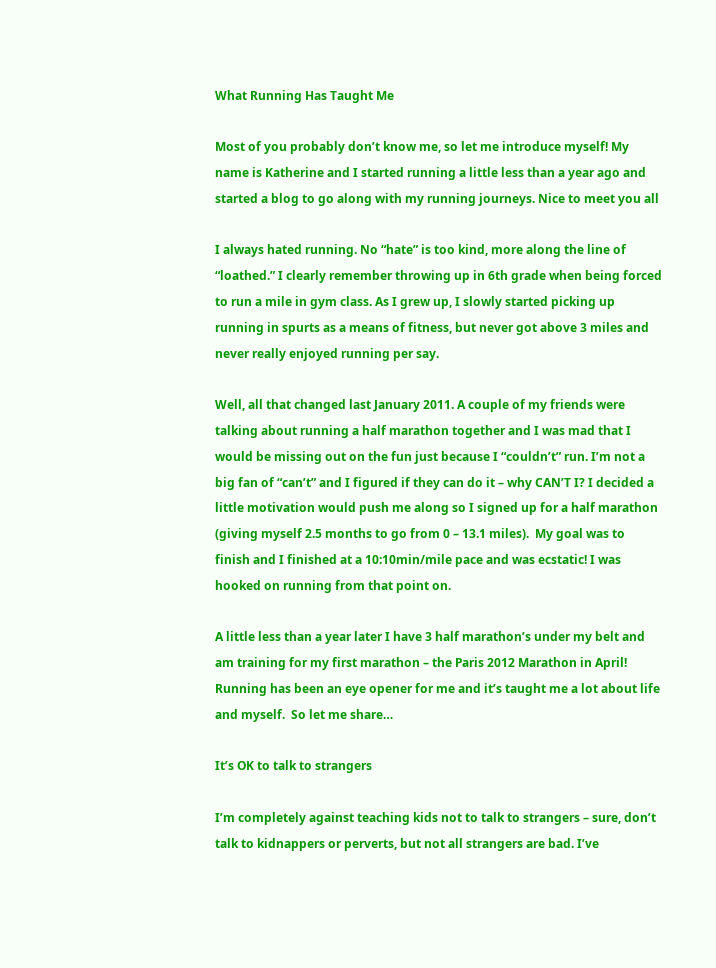What Running Has Taught Me

Most of you probably don’t know me, so let me introduce myself! My name is Katherine and I started running a little less than a year ago and started a blog to go along with my running journeys. Nice to meet you all

I always hated running. No “hate” is too kind, more along the line of “loathed.” I clearly remember throwing up in 6th grade when being forced to run a mile in gym class. As I grew up, I slowly started picking up running in spurts as a means of fitness, but never got above 3 miles and never really enjoyed running per say.

Well, all that changed last January 2011. A couple of my friends were talking about running a half marathon together and I was mad that I would be missing out on the fun just because I “couldn’t” run. I’m not a big fan of “can’t” and I figured if they can do it – why CAN’T I? I decided a little motivation would push me along so I signed up for a half marathon (giving myself 2.5 months to go from 0 – 13.1 miles).  My goal was to finish and I finished at a 10:10min/mile pace and was ecstatic! I was hooked on running from that point on.

A little less than a year later I have 3 half marathon’s under my belt and am training for my first marathon – the Paris 2012 Marathon in April! Running has been an eye opener for me and it’s taught me a lot about life and myself.  So let me share…

It’s OK to talk to strangers

I’m completely against teaching kids not to talk to strangers – sure, don’t talk to kidnappers or perverts, but not all strangers are bad. I’ve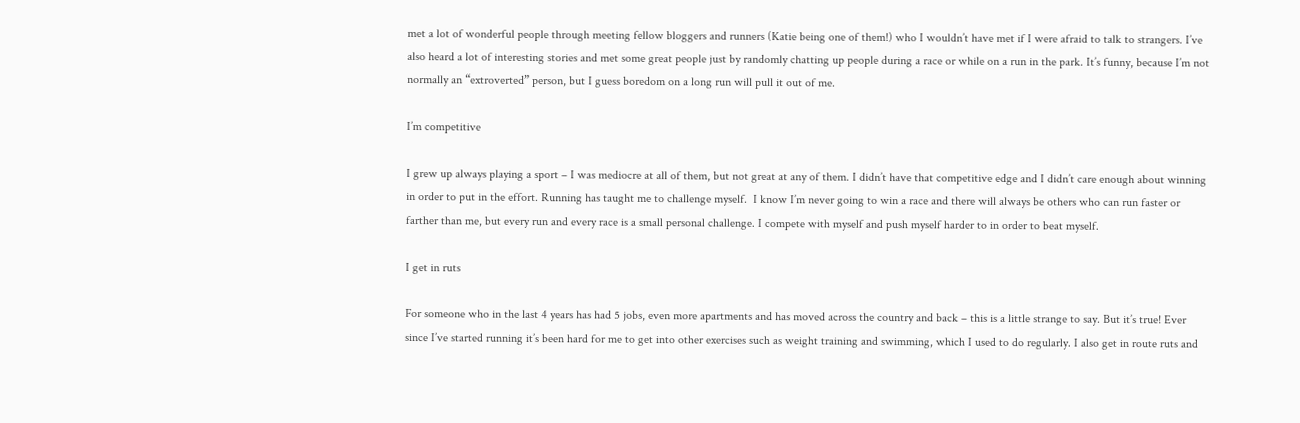met a lot of wonderful people through meeting fellow bloggers and runners (Katie being one of them!) who I wouldn’t have met if I were afraid to talk to strangers. I’ve also heard a lot of interesting stories and met some great people just by randomly chatting up people during a race or while on a run in the park. It’s funny, because I’m not normally an “extroverted” person, but I guess boredom on a long run will pull it out of me.

I’m competitive

I grew up always playing a sport – I was mediocre at all of them, but not great at any of them. I didn’t have that competitive edge and I didn’t care enough about winning in order to put in the effort. Running has taught me to challenge myself.  I know I’m never going to win a race and there will always be others who can run faster or farther than me, but every run and every race is a small personal challenge. I compete with myself and push myself harder to in order to beat myself.

I get in ruts

For someone who in the last 4 years has had 5 jobs, even more apartments and has moved across the country and back – this is a little strange to say. But it’s true! Ever since I’ve started running it’s been hard for me to get into other exercises such as weight training and swimming, which I used to do regularly. I also get in route ruts and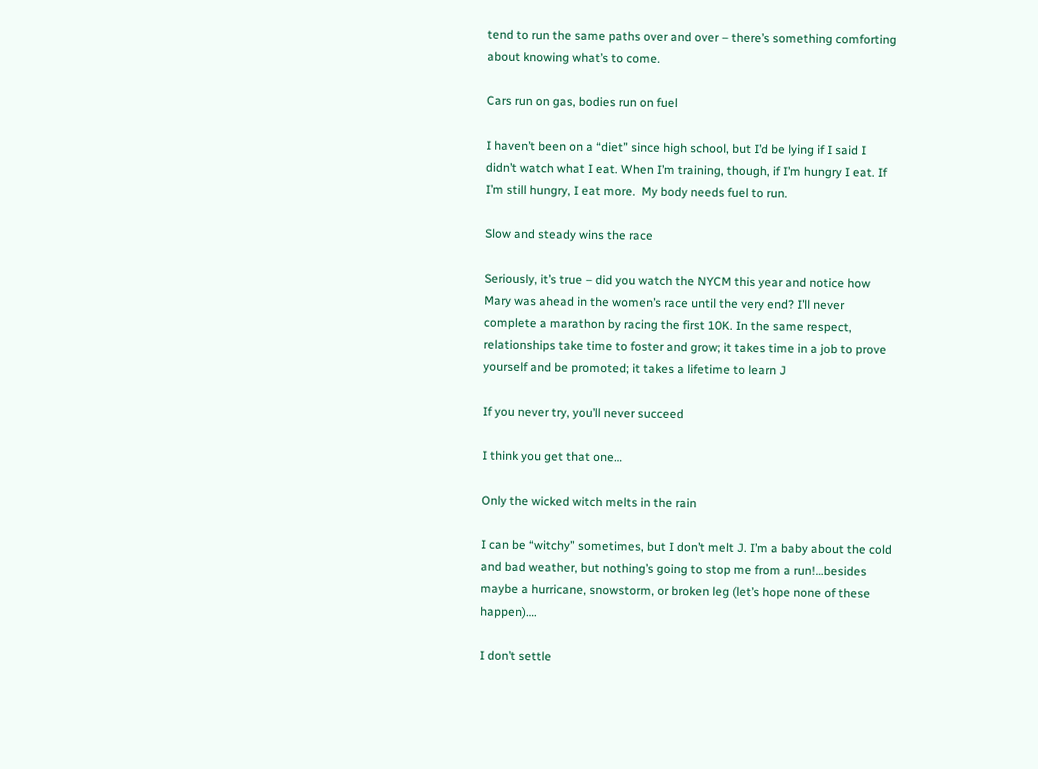tend to run the same paths over and over – there’s something comforting about knowing what’s to come.

Cars run on gas, bodies run on fuel

I haven’t been on a “diet” since high school, but I’d be lying if I said I didn’t watch what I eat. When I’m training, though, if I’m hungry I eat. If I’m still hungry, I eat more.  My body needs fuel to run.

Slow and steady wins the race

Seriously, it’s true – did you watch the NYCM this year and notice how Mary was ahead in the women’s race until the very end? I’ll never complete a marathon by racing the first 10K. In the same respect, relationships take time to foster and grow; it takes time in a job to prove yourself and be promoted; it takes a lifetime to learn J

If you never try, you’ll never succeed

I think you get that one…

Only the wicked witch melts in the rain

I can be “witchy” sometimes, but I don’t melt J. I’m a baby about the cold and bad weather, but nothing’s going to stop me from a run!…besides maybe a hurricane, snowstorm, or broken leg (let’s hope none of these happen)….

I don’t settle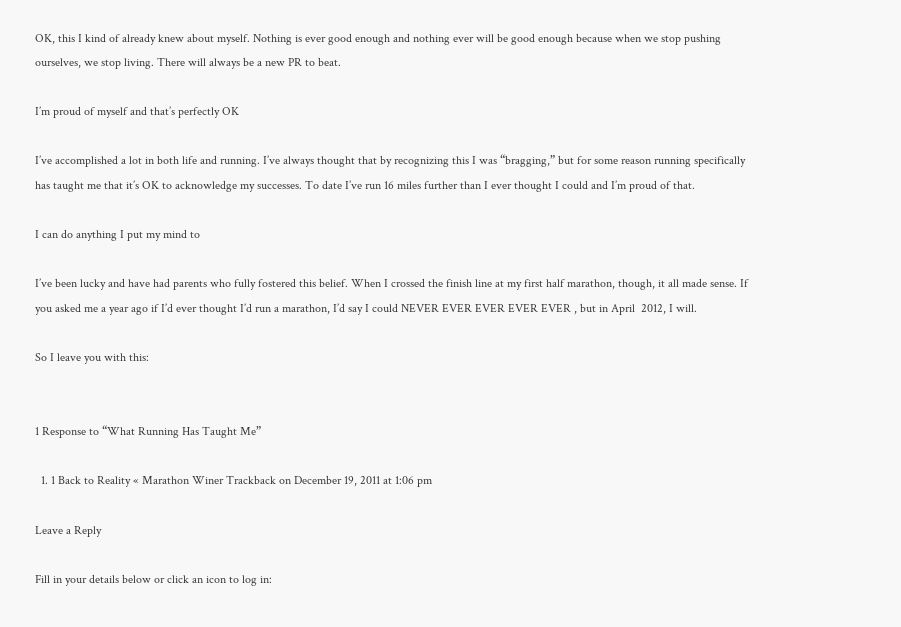OK, this I kind of already knew about myself. Nothing is ever good enough and nothing ever will be good enough because when we stop pushing ourselves, we stop living. There will always be a new PR to beat.

I’m proud of myself and that’s perfectly OK

I’ve accomplished a lot in both life and running. I’ve always thought that by recognizing this I was “bragging,” but for some reason running specifically has taught me that it’s OK to acknowledge my successes. To date I’ve run 16 miles further than I ever thought I could and I’m proud of that.

I can do anything I put my mind to

I’ve been lucky and have had parents who fully fostered this belief. When I crossed the finish line at my first half marathon, though, it all made sense. If you asked me a year ago if I’d ever thought I’d run a marathon, I’d say I could NEVER EVER EVER EVER EVER , but in April  2012, I will.

So I leave you with this:


1 Response to “What Running Has Taught Me”

  1. 1 Back to Reality « Marathon Winer Trackback on December 19, 2011 at 1:06 pm

Leave a Reply

Fill in your details below or click an icon to log in: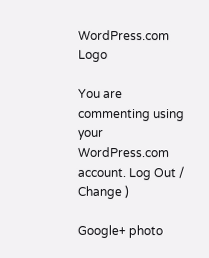WordPress.com Logo

You are commenting using your WordPress.com account. Log Out /  Change )

Google+ photo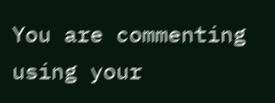You are commenting using your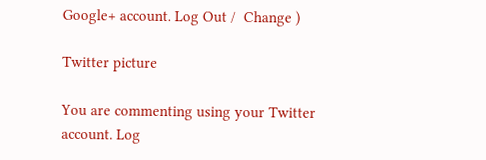Google+ account. Log Out /  Change )

Twitter picture

You are commenting using your Twitter account. Log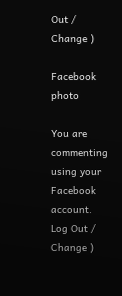Out /  Change )

Facebook photo

You are commenting using your Facebook account. Log Out /  Change )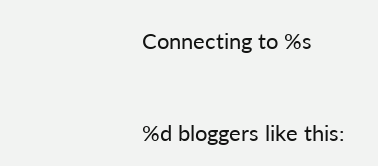Connecting to %s


%d bloggers like this: